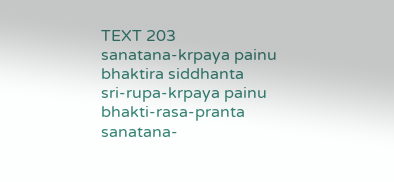TEXT 203
sanatana-krpaya painu bhaktira siddhanta
sri-rupa-krpaya painu bhakti-rasa-pranta
sanatana-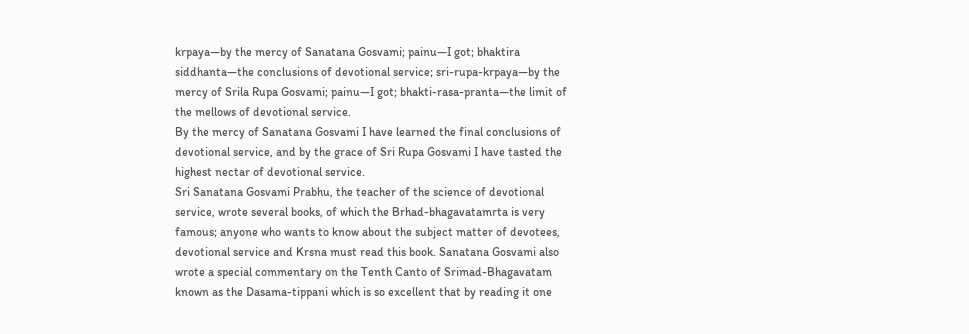krpaya—by the mercy of Sanatana Gosvami; painu—I got; bhaktira siddhanta—the conclusions of devotional service; sri-rupa-krpaya—by the mercy of Srila Rupa Gosvami; painu—I got; bhakti-rasa-pranta—the limit of the mellows of devotional service.
By the mercy of Sanatana Gosvami I have learned the final conclusions of devotional service, and by the grace of Sri Rupa Gosvami I have tasted the highest nectar of devotional service.
Sri Sanatana Gosvami Prabhu, the teacher of the science of devotional service, wrote several books, of which the Brhad-bhagavatamrta is very famous; anyone who wants to know about the subject matter of devotees, devotional service and Krsna must read this book. Sanatana Gosvami also wrote a special commentary on the Tenth Canto of Srimad-Bhagavatam known as the Dasama-tippani which is so excellent that by reading it one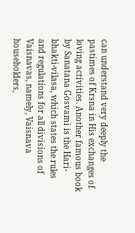can understand very deeply the pastimes of Krsna in His exchanges of loving activities. Another famous book by Sanatana Gosvami is the Hari-bhakti-vilasa, which states the rules and regulations for all divisions of Vaisnavas, namely, Vaisnava householders,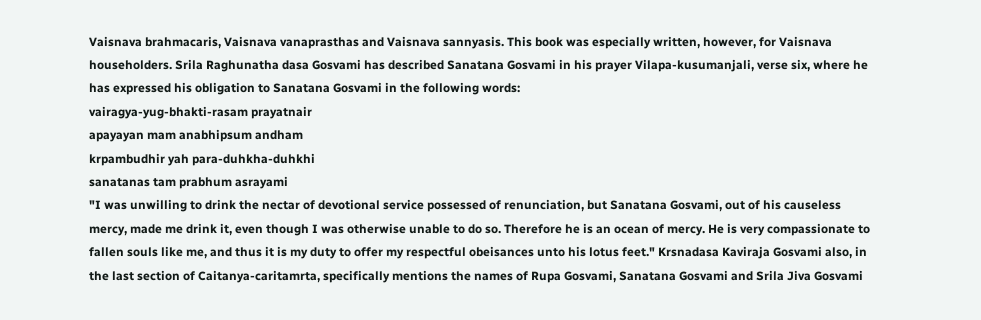Vaisnava brahmacaris, Vaisnava vanaprasthas and Vaisnava sannyasis. This book was especially written, however, for Vaisnava householders. Srila Raghunatha dasa Gosvami has described Sanatana Gosvami in his prayer Vilapa-kusumanjali, verse six, where he has expressed his obligation to Sanatana Gosvami in the following words:
vairagya-yug-bhakti-rasam prayatnair
apayayan mam anabhipsum andham
krpambudhir yah para-duhkha-duhkhi
sanatanas tam prabhum asrayami
"I was unwilling to drink the nectar of devotional service possessed of renunciation, but Sanatana Gosvami, out of his causeless mercy, made me drink it, even though I was otherwise unable to do so. Therefore he is an ocean of mercy. He is very compassionate to fallen souls like me, and thus it is my duty to offer my respectful obeisances unto his lotus feet." Krsnadasa Kaviraja Gosvami also, in the last section of Caitanya-caritamrta, specifically mentions the names of Rupa Gosvami, Sanatana Gosvami and Srila Jiva Gosvami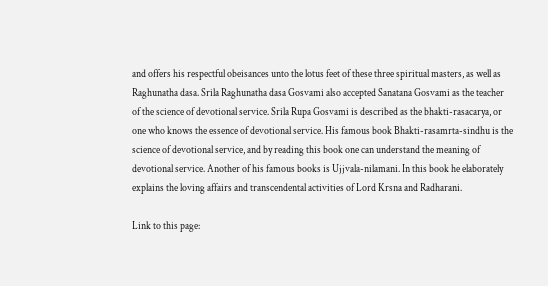and offers his respectful obeisances unto the lotus feet of these three spiritual masters, as well as Raghunatha dasa. Srila Raghunatha dasa Gosvami also accepted Sanatana Gosvami as the teacher of the science of devotional service. Srila Rupa Gosvami is described as the bhakti-rasacarya, or one who knows the essence of devotional service. His famous book Bhakti-rasamrta-sindhu is the science of devotional service, and by reading this book one can understand the meaning of devotional service. Another of his famous books is Ujjvala-nilamani. In this book he elaborately explains the loving affairs and transcendental activities of Lord Krsna and Radharani.

Link to this page: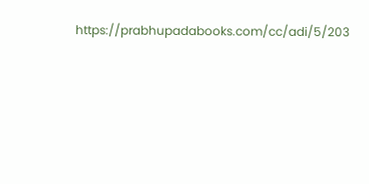https://prabhupadabooks.com/cc/adi/5/203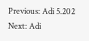Previous: Adi 5.202     Next: Adi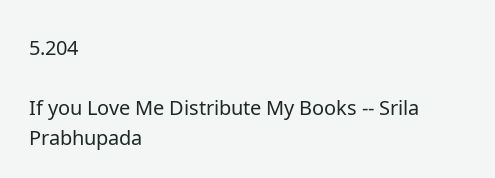5.204

If you Love Me Distribute My Books -- Srila Prabhupada